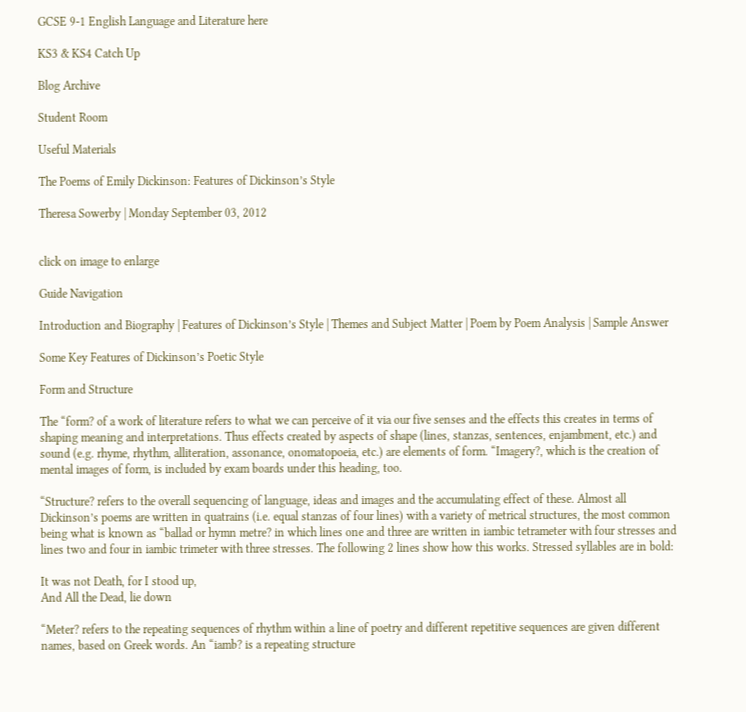GCSE 9-1 English Language and Literature here

KS3 & KS4 Catch Up

Blog Archive

Student Room

Useful Materials

The Poems of Emily Dickinson: Features of Dickinson’s Style

Theresa Sowerby | Monday September 03, 2012


click on image to enlarge

Guide Navigation

Introduction and Biography | Features of Dickinson’s Style | Themes and Subject Matter | Poem by Poem Analysis | Sample Answer

Some Key Features of Dickinson’s Poetic Style

Form and Structure

The “form? of a work of literature refers to what we can perceive of it via our five senses and the effects this creates in terms of shaping meaning and interpretations. Thus effects created by aspects of shape (lines, stanzas, sentences, enjambment, etc.) and sound (e.g. rhyme, rhythm, alliteration, assonance, onomatopoeia, etc.) are elements of form. “Imagery?, which is the creation of mental images of form, is included by exam boards under this heading, too.

“Structure? refers to the overall sequencing of language, ideas and images and the accumulating effect of these. Almost all Dickinson’s poems are written in quatrains (i.e. equal stanzas of four lines) with a variety of metrical structures, the most common being what is known as “ballad or hymn metre? in which lines one and three are written in iambic tetrameter with four stresses and lines two and four in iambic trimeter with three stresses. The following 2 lines show how this works. Stressed syllables are in bold:

It was not Death, for I stood up,
And All the Dead, lie down

“Meter? refers to the repeating sequences of rhythm within a line of poetry and different repetitive sequences are given different names, based on Greek words. An “iamb? is a repeating structure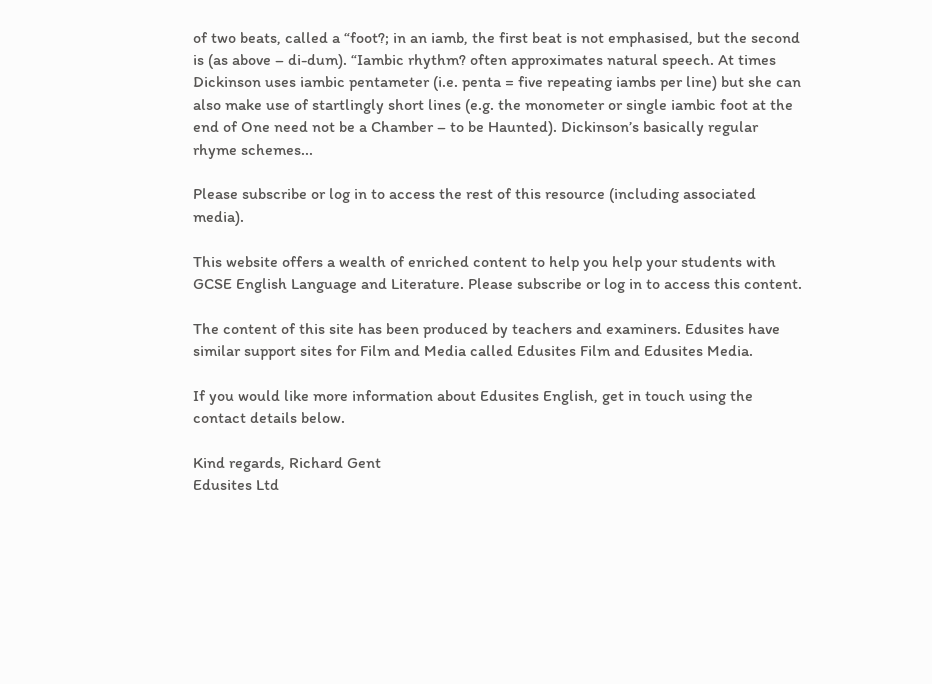of two beats, called a “foot?; in an iamb, the first beat is not emphasised, but the second is (as above – di-dum). “Iambic rhythm? often approximates natural speech. At times Dickinson uses iambic pentameter (i.e. penta = five repeating iambs per line) but she can also make use of startlingly short lines (e.g. the monometer or single iambic foot at the end of One need not be a Chamber – to be Haunted). Dickinson’s basically regular rhyme schemes...

Please subscribe or log in to access the rest of this resource (including associated media).

This website offers a wealth of enriched content to help you help your students with GCSE English Language and Literature. Please subscribe or log in to access this content.

The content of this site has been produced by teachers and examiners. Edusites have similar support sites for Film and Media called Edusites Film and Edusites Media.

If you would like more information about Edusites English, get in touch using the contact details below.

Kind regards, Richard Gent
Edusites Ltd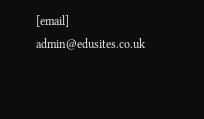[email] admin@edusites.co.uk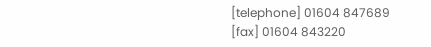[telephone] 01604 847689
[fax] 01604 843220